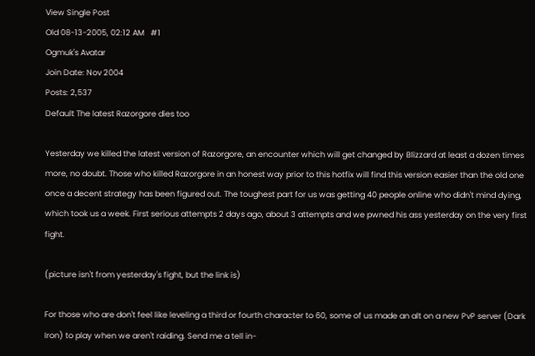View Single Post
Old 08-13-2005, 02:12 AM   #1
Ogmuk's Avatar
Join Date: Nov 2004
Posts: 2,537
Default The latest Razorgore dies too

Yesterday we killed the latest version of Razorgore, an encounter which will get changed by Blizzard at least a dozen times more, no doubt. Those who killed Razorgore in an honest way prior to this hotfix will find this version easier than the old one once a decent strategy has been figured out. The toughest part for us was getting 40 people online who didn't mind dying, which took us a week. First serious attempts 2 days ago, about 3 attempts and we pwned his ass yesterday on the very first fight.

(picture isn't from yesterday's fight, but the link is)

For those who are don't feel like leveling a third or fourth character to 60, some of us made an alt on a new PvP server (Dark Iron) to play when we aren't raiding. Send me a tell in-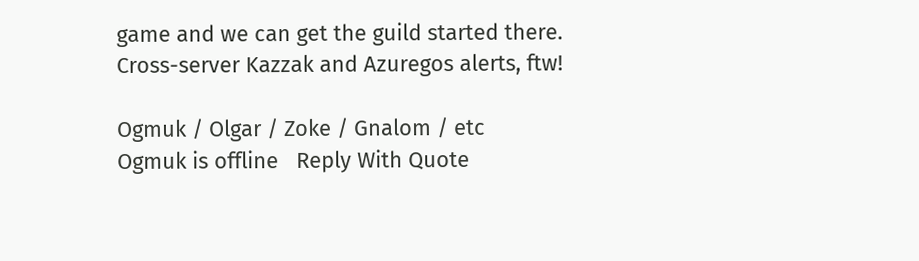game and we can get the guild started there. Cross-server Kazzak and Azuregos alerts, ftw!

Ogmuk / Olgar / Zoke / Gnalom / etc
Ogmuk is offline   Reply With Quote